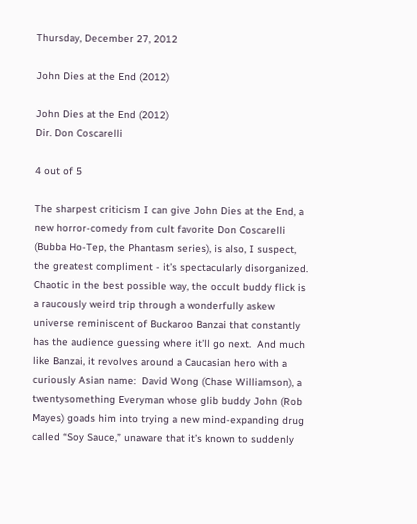Thursday, December 27, 2012

John Dies at the End (2012)

John Dies at the End (2012)
Dir. Don Coscarelli

4 out of 5

The sharpest criticism I can give John Dies at the End, a new horror-comedy from cult favorite Don Coscarelli (Bubba Ho-Tep, the Phantasm series), is also, I suspect, the greatest compliment - it’s spectacularly disorganized.  Chaotic in the best possible way, the occult buddy flick is a raucously weird trip through a wonderfully askew universe reminiscent of Buckaroo Banzai that constantly has the audience guessing where it’ll go next.  And much like Banzai, it revolves around a Caucasian hero with a curiously Asian name:  David Wong (Chase Williamson), a twentysomething Everyman whose glib buddy John (Rob Mayes) goads him into trying a new mind-expanding drug called “Soy Sauce,” unaware that it’s known to suddenly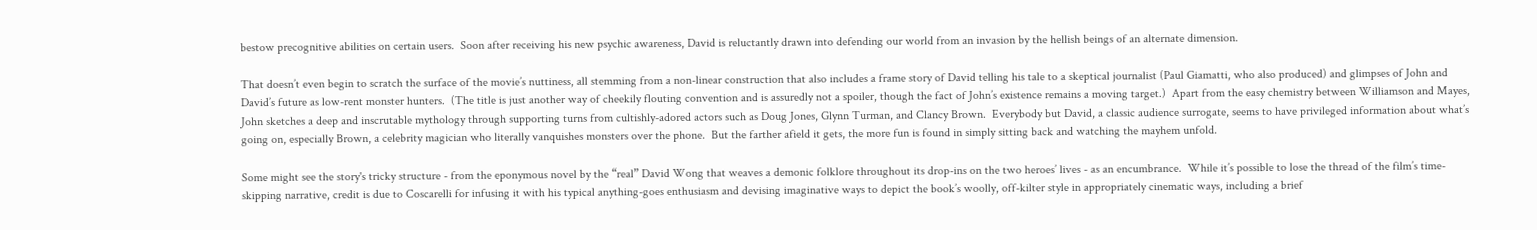bestow precognitive abilities on certain users.  Soon after receiving his new psychic awareness, David is reluctantly drawn into defending our world from an invasion by the hellish beings of an alternate dimension.

That doesn’t even begin to scratch the surface of the movie’s nuttiness, all stemming from a non-linear construction that also includes a frame story of David telling his tale to a skeptical journalist (Paul Giamatti, who also produced) and glimpses of John and David’s future as low-rent monster hunters.  (The title is just another way of cheekily flouting convention and is assuredly not a spoiler, though the fact of John’s existence remains a moving target.)  Apart from the easy chemistry between Williamson and Mayes, John sketches a deep and inscrutable mythology through supporting turns from cultishly-adored actors such as Doug Jones, Glynn Turman, and Clancy Brown.  Everybody but David, a classic audience surrogate, seems to have privileged information about what’s going on, especially Brown, a celebrity magician who literally vanquishes monsters over the phone.  But the farther afield it gets, the more fun is found in simply sitting back and watching the mayhem unfold.

Some might see the story's tricky structure - from the eponymous novel by the “real” David Wong that weaves a demonic folklore throughout its drop-ins on the two heroes’ lives - as an encumbrance.  While it’s possible to lose the thread of the film’s time-skipping narrative, credit is due to Coscarelli for infusing it with his typical anything-goes enthusiasm and devising imaginative ways to depict the book’s woolly, off-kilter style in appropriately cinematic ways, including a brief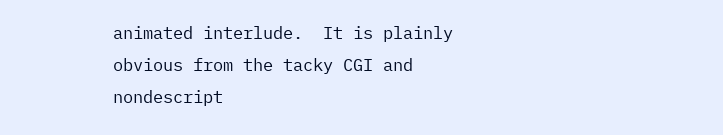animated interlude.  It is plainly obvious from the tacky CGI and nondescript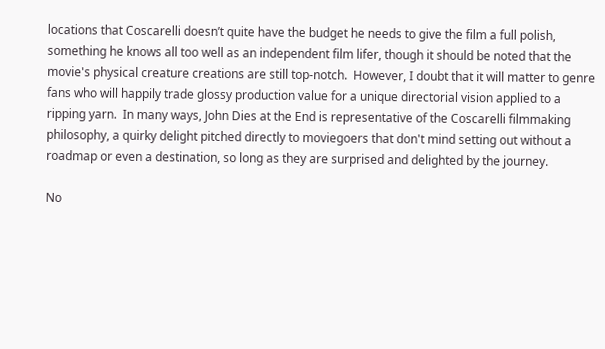locations that Coscarelli doesn’t quite have the budget he needs to give the film a full polish, something he knows all too well as an independent film lifer, though it should be noted that the movie's physical creature creations are still top-notch.  However, I doubt that it will matter to genre fans who will happily trade glossy production value for a unique directorial vision applied to a ripping yarn.  In many ways, John Dies at the End is representative of the Coscarelli filmmaking philosophy, a quirky delight pitched directly to moviegoers that don't mind setting out without a roadmap or even a destination, so long as they are surprised and delighted by the journey.

No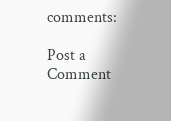comments:

Post a Comment